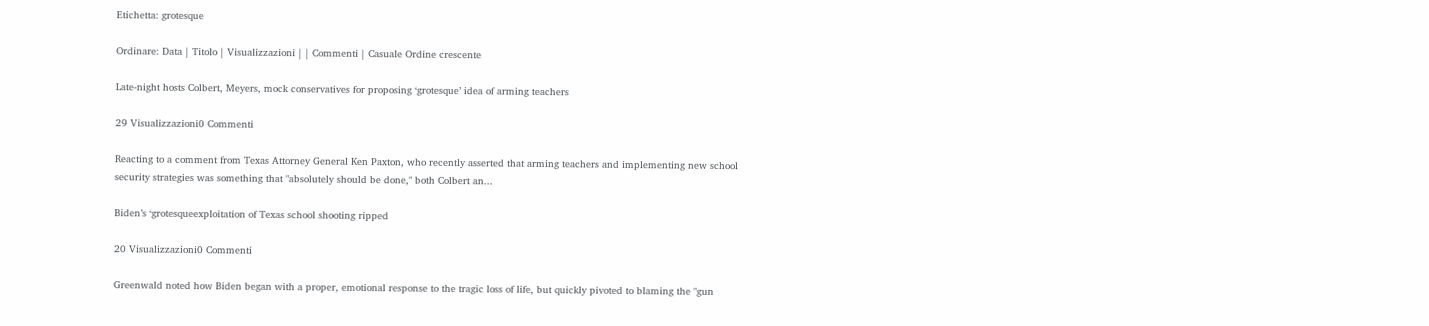Etichetta: grotesque

Ordinare: Data | Titolo | Visualizzazioni | | Commenti | Casuale Ordine crescente

Late-night hosts Colbert, Meyers, mock conservatives for proposing ‘grotesque’ idea of arming teachers

29 Visualizzazioni0 Commenti

Reacting to a comment from Texas Attorney General Ken Paxton, who recently asserted that arming teachers and implementing new school security strategies was something that "absolutely should be done," both Colbert an...

Biden’s ‘grotesqueexploitation of Texas school shooting ripped

20 Visualizzazioni0 Commenti

Greenwald noted how Biden began with a proper, emotional response to the tragic loss of life, but quickly pivoted to blaming the "gun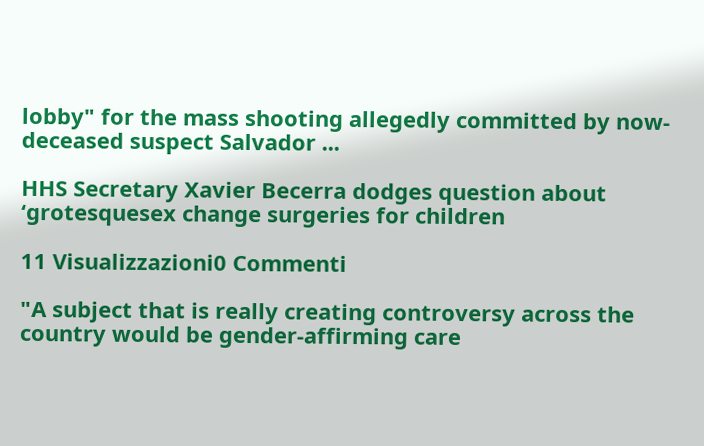lobby" for the mass shooting allegedly committed by now-deceased suspect Salvador ...

HHS Secretary Xavier Becerra dodges question about ‘grotesquesex change surgeries for children

11 Visualizzazioni0 Commenti

"A subject that is really creating controversy across the country would be gender-affirming care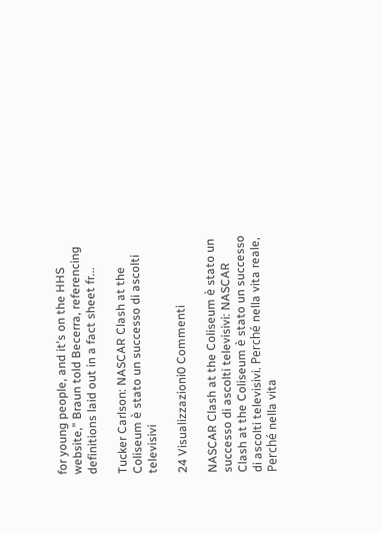for young people, and it's on the HHS website," Braun told Becerra, referencing definitions laid out in a fact sheet fr...

Tucker Carlson: NASCAR Clash at the Coliseum è stato un successo di ascolti televisivi

24 Visualizzazioni0 Commenti

NASCAR Clash at the Coliseum è stato un successo di ascolti televisivi: NASCAR Clash at the Coliseum è stato un successo di ascolti televisivi. Perché nella vita reale, Perché nella vita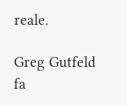reale.

Greg Gutfeld fa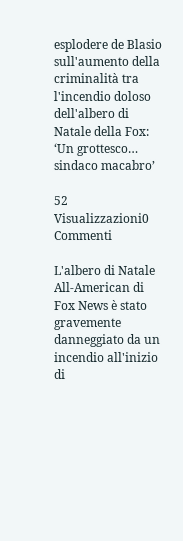esplodere de Blasio sull'aumento della criminalità tra l'incendio doloso dell'albero di Natale della Fox: ‘Un grottesco… sindaco macabro’

52 Visualizzazioni0 Commenti

L'albero di Natale All-American di Fox News è stato gravemente danneggiato da un incendio all'inizio di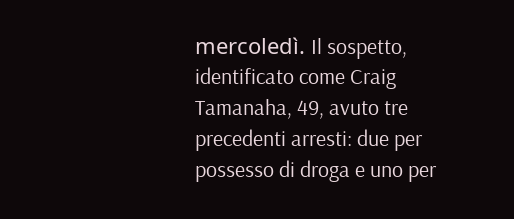mercoledì. Il sospetto, identificato come Craig Tamanaha, 49, avuto tre precedenti arresti: due per possesso di droga e uno per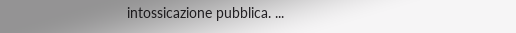intossicazione pubblica. ...